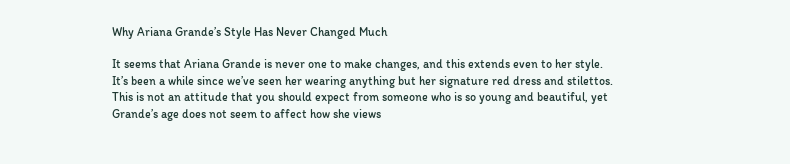Why Ariana Grande’s Style Has Never Changed Much

It seems that Ariana Grande is never one to make changes, and this extends even to her style. It’s been a while since we’ve seen her wearing anything but her signature red dress and stilettos. This is not an attitude that you should expect from someone who is so young and beautiful, yet Grande’s age does not seem to affect how she views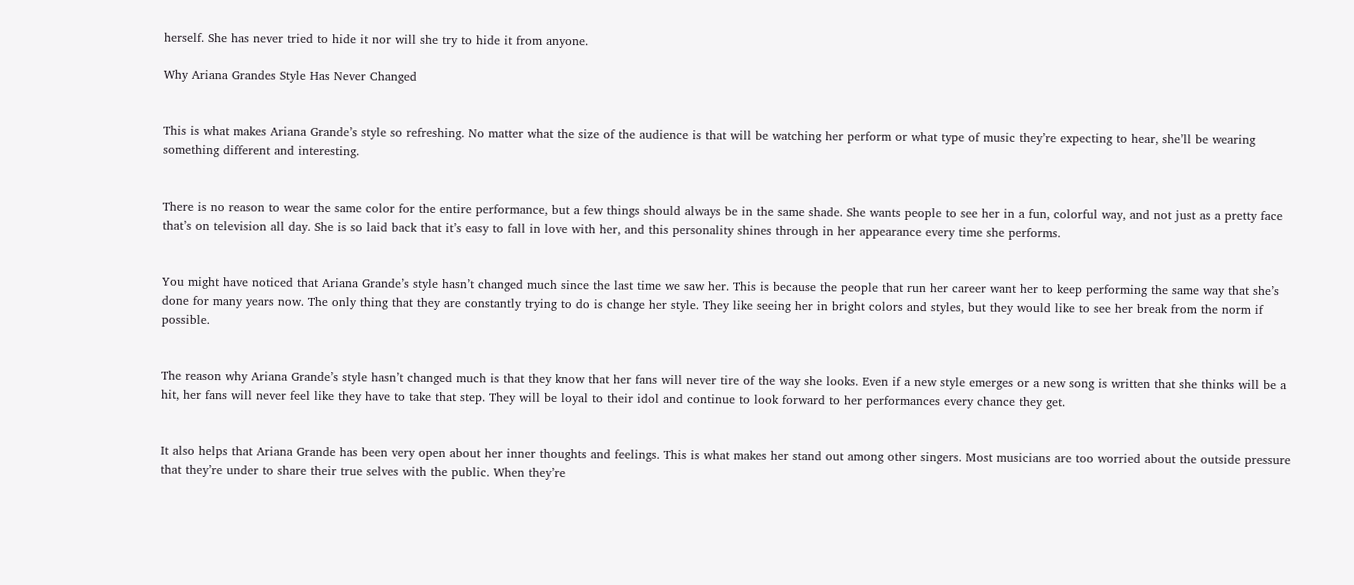herself. She has never tried to hide it nor will she try to hide it from anyone.

Why Ariana Grandes Style Has Never Changed


This is what makes Ariana Grande’s style so refreshing. No matter what the size of the audience is that will be watching her perform or what type of music they’re expecting to hear, she’ll be wearing something different and interesting.


There is no reason to wear the same color for the entire performance, but a few things should always be in the same shade. She wants people to see her in a fun, colorful way, and not just as a pretty face that’s on television all day. She is so laid back that it’s easy to fall in love with her, and this personality shines through in her appearance every time she performs.


You might have noticed that Ariana Grande’s style hasn’t changed much since the last time we saw her. This is because the people that run her career want her to keep performing the same way that she’s done for many years now. The only thing that they are constantly trying to do is change her style. They like seeing her in bright colors and styles, but they would like to see her break from the norm if possible.


The reason why Ariana Grande’s style hasn’t changed much is that they know that her fans will never tire of the way she looks. Even if a new style emerges or a new song is written that she thinks will be a hit, her fans will never feel like they have to take that step. They will be loyal to their idol and continue to look forward to her performances every chance they get.


It also helps that Ariana Grande has been very open about her inner thoughts and feelings. This is what makes her stand out among other singers. Most musicians are too worried about the outside pressure that they’re under to share their true selves with the public. When they’re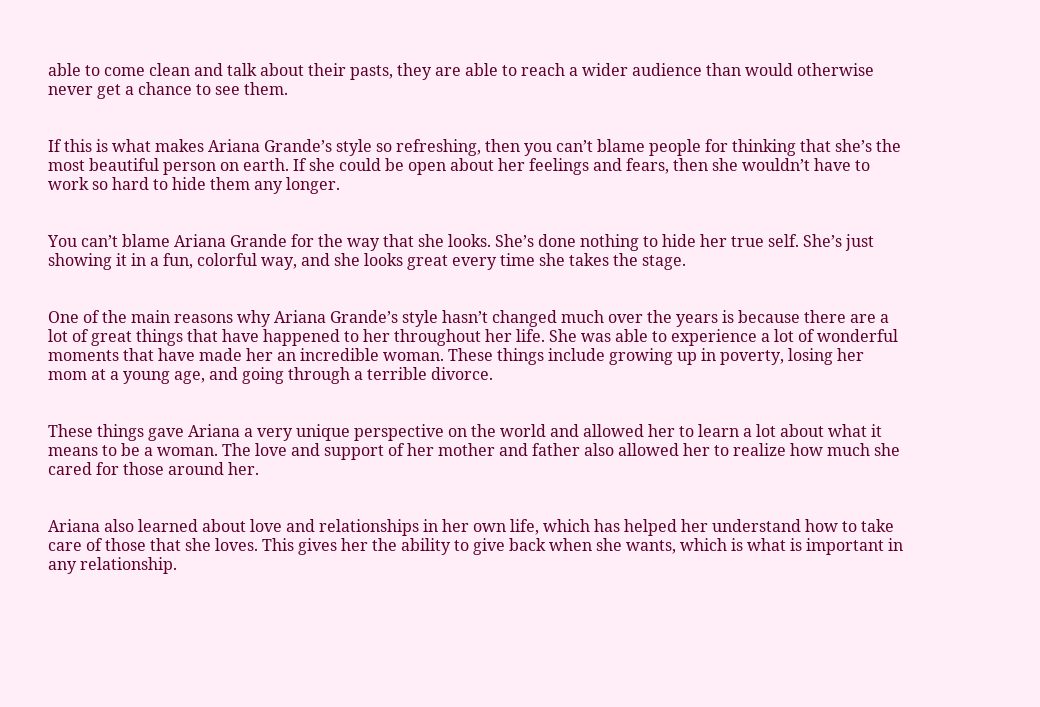able to come clean and talk about their pasts, they are able to reach a wider audience than would otherwise never get a chance to see them.


If this is what makes Ariana Grande’s style so refreshing, then you can’t blame people for thinking that she’s the most beautiful person on earth. If she could be open about her feelings and fears, then she wouldn’t have to work so hard to hide them any longer.


You can’t blame Ariana Grande for the way that she looks. She’s done nothing to hide her true self. She’s just showing it in a fun, colorful way, and she looks great every time she takes the stage.


One of the main reasons why Ariana Grande’s style hasn’t changed much over the years is because there are a lot of great things that have happened to her throughout her life. She was able to experience a lot of wonderful moments that have made her an incredible woman. These things include growing up in poverty, losing her mom at a young age, and going through a terrible divorce.


These things gave Ariana a very unique perspective on the world and allowed her to learn a lot about what it means to be a woman. The love and support of her mother and father also allowed her to realize how much she cared for those around her.


Ariana also learned about love and relationships in her own life, which has helped her understand how to take care of those that she loves. This gives her the ability to give back when she wants, which is what is important in any relationship.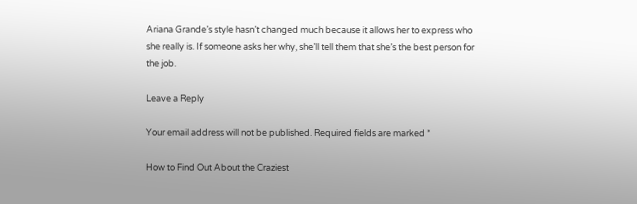Ariana Grande’s style hasn’t changed much because it allows her to express who she really is. If someone asks her why, she’ll tell them that she’s the best person for the job.

Leave a Reply

Your email address will not be published. Required fields are marked *

How to Find Out About the Craziest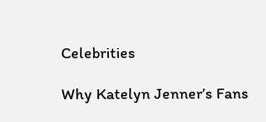Celebrities

Why Katelyn Jenner’s Fans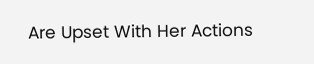Are Upset With Her Actions